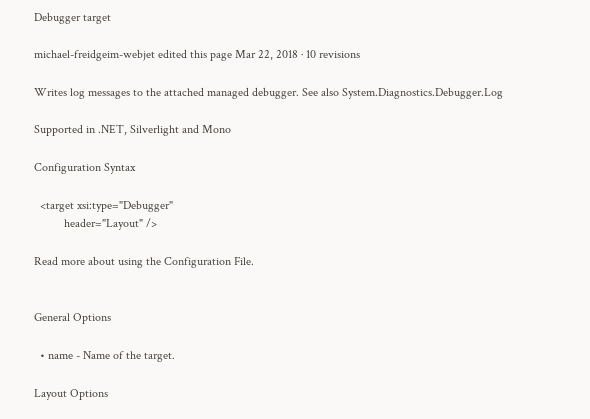Debugger target

michael-freidgeim-webjet edited this page Mar 22, 2018 · 10 revisions

Writes log messages to the attached managed debugger. See also System.Diagnostics.Debugger.Log

Supported in .NET, Silverlight and Mono

Configuration Syntax

  <target xsi:type="Debugger"
          header="Layout" />

Read more about using the Configuration File.


General Options

  • name - Name of the target.

Layout Options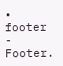• footer - Footer.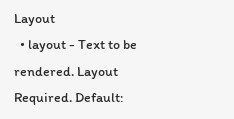Layout
  • layout - Text to be rendered. Layout Required. Default: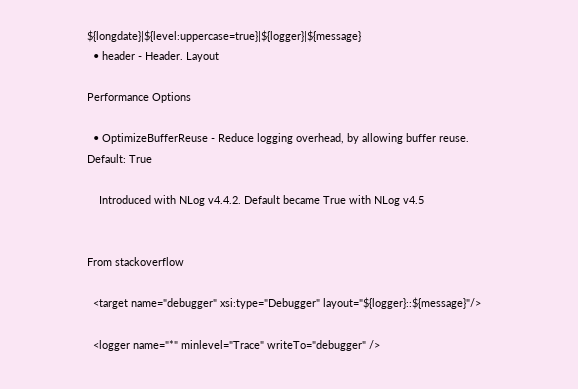${longdate}|${level:uppercase=true}|${logger}|${message}
  • header - Header. Layout

Performance Options

  • OptimizeBufferReuse - Reduce logging overhead, by allowing buffer reuse. Default: True

    Introduced with NLog v4.4.2. Default became True with NLog v4.5


From stackoverflow

  <target name="debugger" xsi:type="Debugger" layout="${logger}::${message}"/>

  <logger name="*" minlevel="Trace" writeTo="debugger" />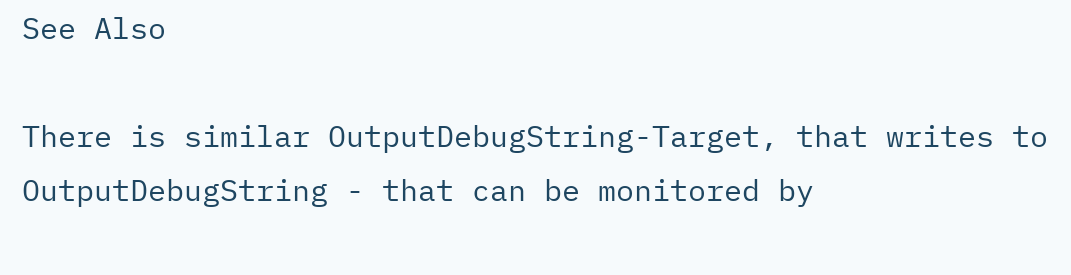See Also

There is similar OutputDebugString-Target, that writes to OutputDebugString - that can be monitored by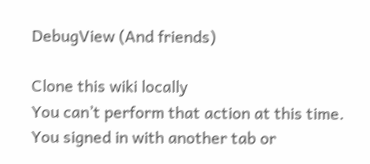DebugView (And friends)

Clone this wiki locally
You can’t perform that action at this time.
You signed in with another tab or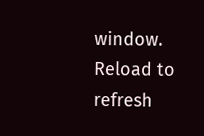window. Reload to refresh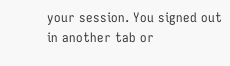your session. You signed out in another tab or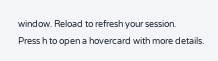window. Reload to refresh your session.
Press h to open a hovercard with more details.